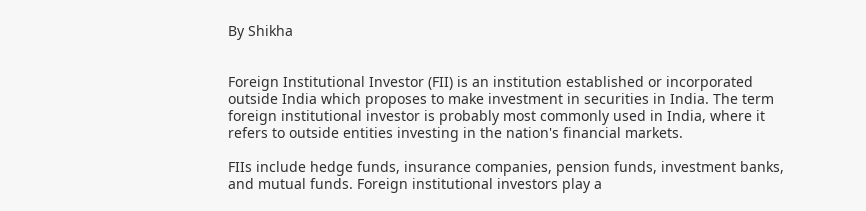By Shikha


Foreign Institutional Investor (FII) is an institution established or incorporated outside India which proposes to make investment in securities in India. The term foreign institutional investor is probably most commonly used in India, where it refers to outside entities investing in the nation's financial markets.

FIIs include hedge funds, insurance companies, pension funds, investment banks, and mutual funds. Foreign institutional investors play a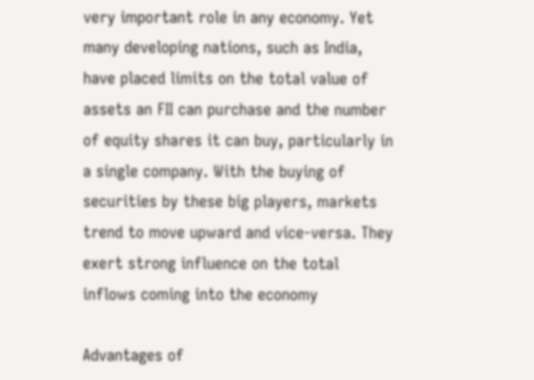very important role in any economy. Yet many developing nations, such as India, have placed limits on the total value of assets an FII can purchase and the number of equity shares it can buy, particularly in a single company. With the buying of securities by these big players, markets trend to move upward and vice-versa. They exert strong influence on the total inflows coming into the economy

Advantages of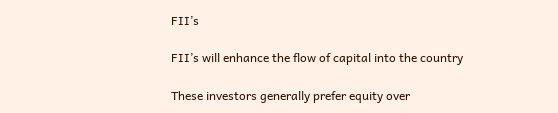FII’s

FII’s will enhance the flow of capital into the country

These investors generally prefer equity over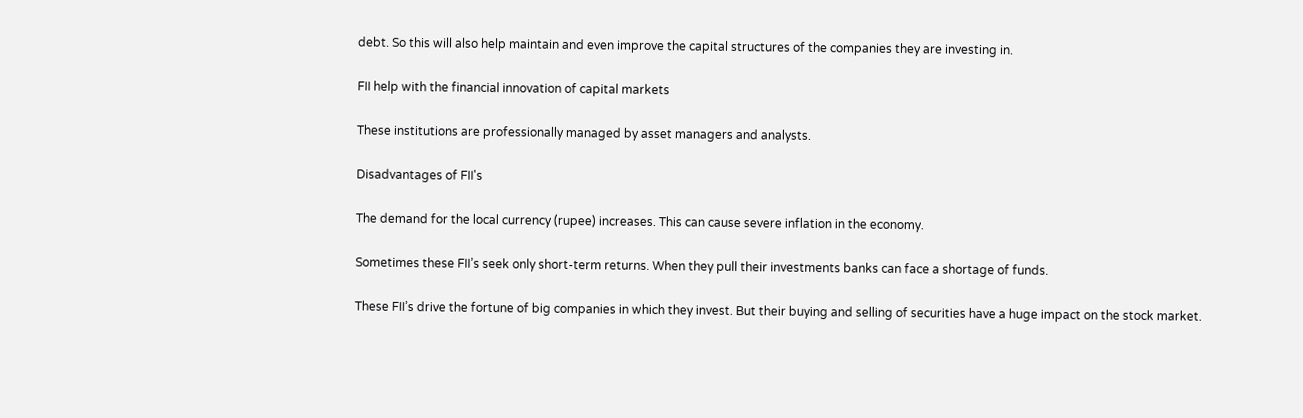debt. So this will also help maintain and even improve the capital structures of the companies they are investing in.

FII help with the financial innovation of capital markets

These institutions are professionally managed by asset managers and analysts.

Disadvantages of FII's

The demand for the local currency (rupee) increases. This can cause severe inflation in the economy.

Sometimes these FII’s seek only short-term returns. When they pull their investments banks can face a shortage of funds.

These FII’s drive the fortune of big companies in which they invest. But their buying and selling of securities have a huge impact on the stock market.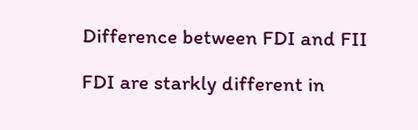Difference between FDI and FII

FDI are starkly different in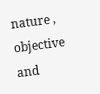nature , objective and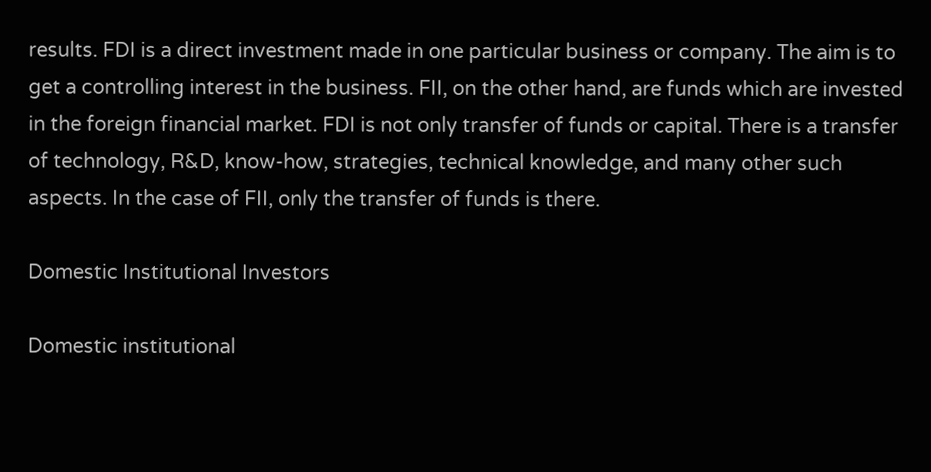results. FDI is a direct investment made in one particular business or company. The aim is to get a controlling interest in the business. FII, on the other hand, are funds which are invested in the foreign financial market. FDI is not only transfer of funds or capital. There is a transfer of technology, R&D, know-how, strategies, technical knowledge, and many other such aspects. In the case of FII, only the transfer of funds is there.

Domestic Institutional Investors

Domestic institutional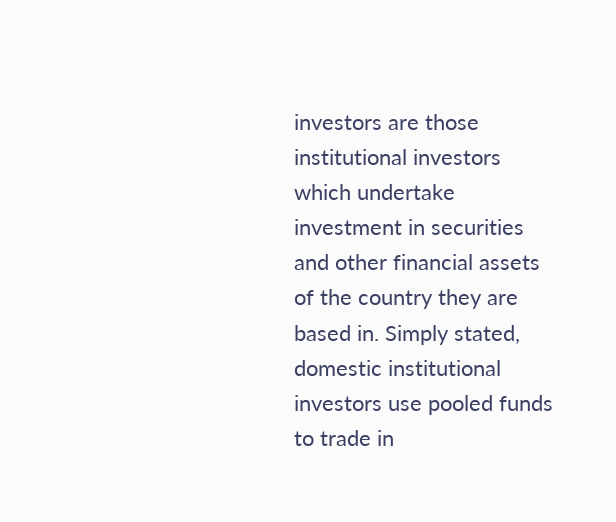investors are those institutional investors which undertake investment in securities and other financial assets of the country they are based in. Simply stated, domestic institutional investors use pooled funds to trade in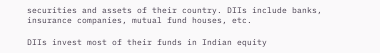securities and assets of their country. DIIs include banks, insurance companies, mutual fund houses, etc.

DIIs invest most of their funds in Indian equity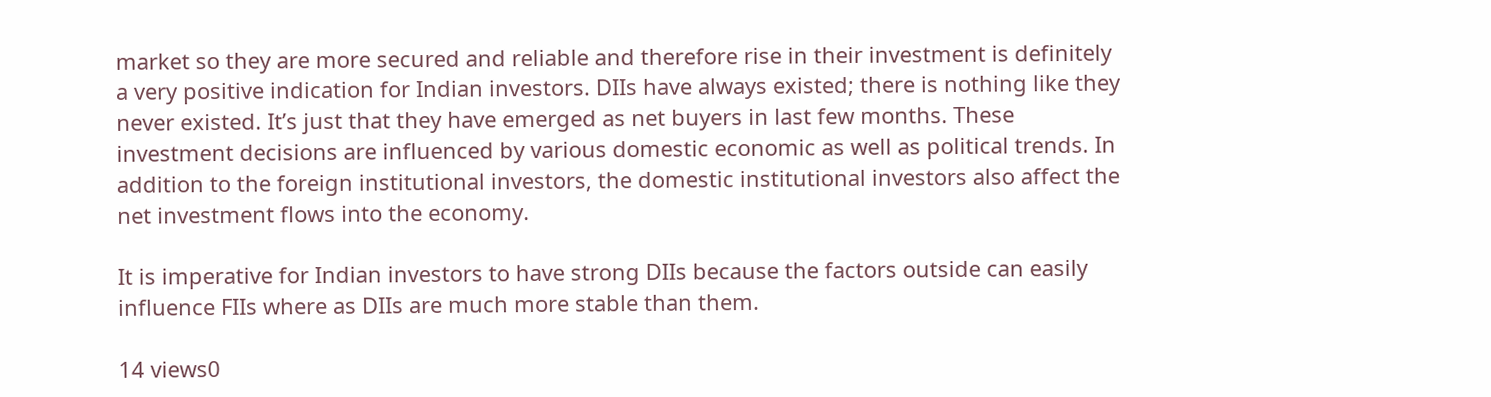market so they are more secured and reliable and therefore rise in their investment is definitely a very positive indication for Indian investors. DIIs have always existed; there is nothing like they never existed. It’s just that they have emerged as net buyers in last few months. These investment decisions are influenced by various domestic economic as well as political trends. In addition to the foreign institutional investors, the domestic institutional investors also affect the net investment flows into the economy.

It is imperative for Indian investors to have strong DIIs because the factors outside can easily influence FIIs where as DIIs are much more stable than them.

14 views0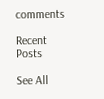comments

Recent Posts

See All